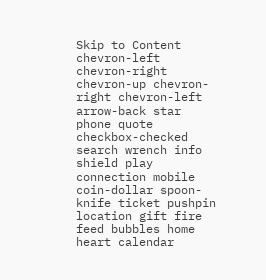Skip to Content
chevron-left chevron-right chevron-up chevron-right chevron-left arrow-back star phone quote checkbox-checked search wrench info shield play connection mobile coin-dollar spoon-knife ticket pushpin location gift fire feed bubbles home heart calendar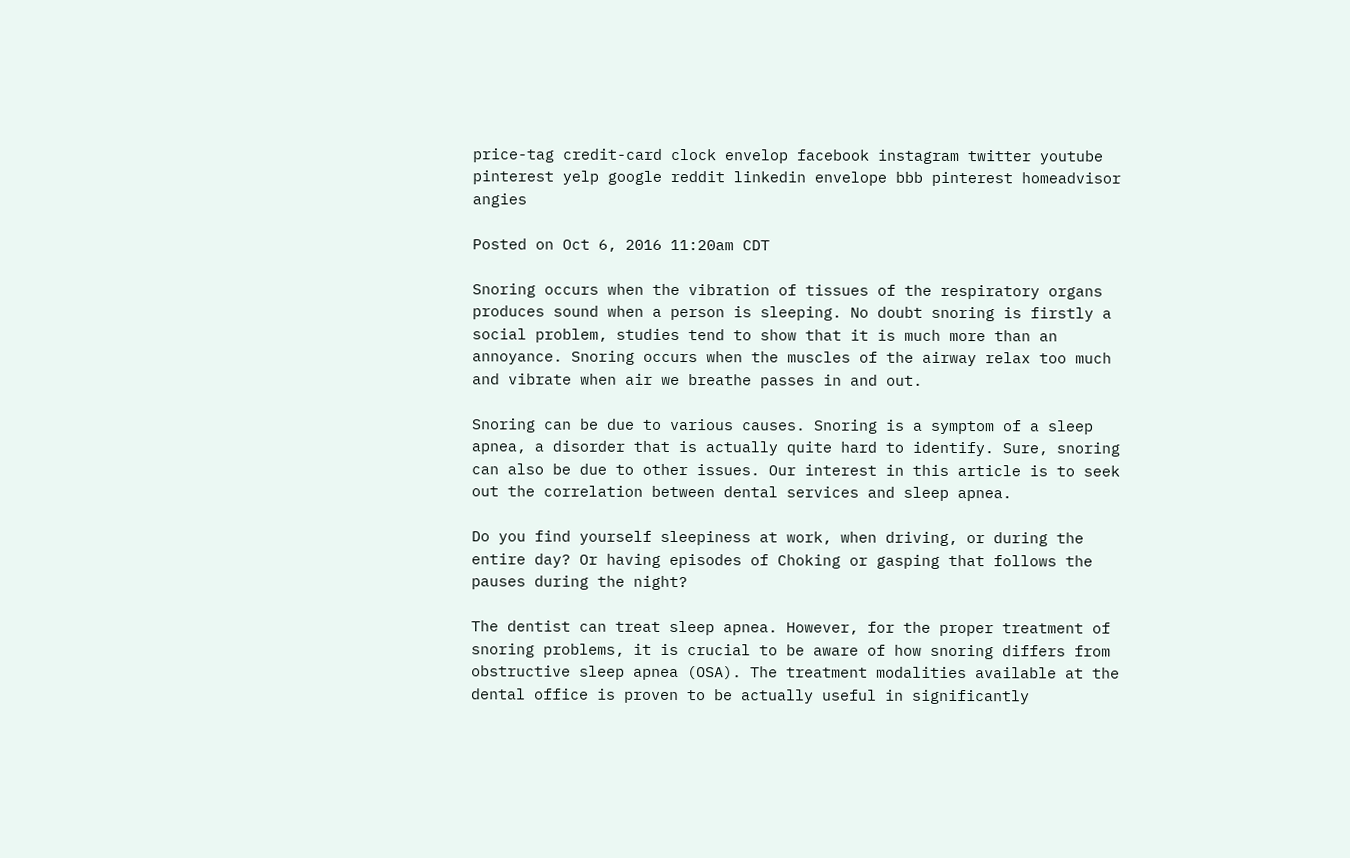price-tag credit-card clock envelop facebook instagram twitter youtube pinterest yelp google reddit linkedin envelope bbb pinterest homeadvisor angies

Posted on Oct 6, 2016 11:20am CDT

Snoring occurs when the vibration of tissues of the respiratory organs produces sound when a person is sleeping. No doubt snoring is firstly a social problem, studies tend to show that it is much more than an annoyance. Snoring occurs when the muscles of the airway relax too much and vibrate when air we breathe passes in and out.

Snoring can be due to various causes. Snoring is a symptom of a sleep apnea, a disorder that is actually quite hard to identify. Sure, snoring can also be due to other issues. Our interest in this article is to seek out the correlation between dental services and sleep apnea.

Do you find yourself sleepiness at work, when driving, or during the entire day? Or having episodes of Choking or gasping that follows the pauses during the night?

The dentist can treat sleep apnea. However, for the proper treatment of snoring problems, it is crucial to be aware of how snoring differs from obstructive sleep apnea (OSA). The treatment modalities available at the dental office is proven to be actually useful in significantly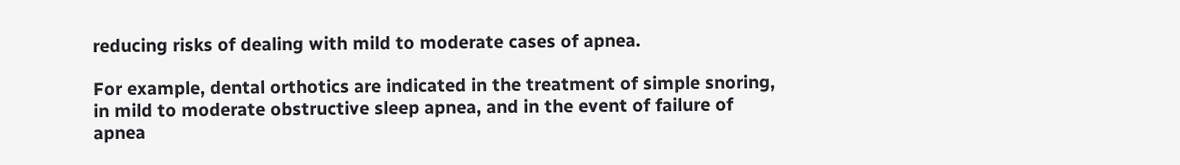reducing risks of dealing with mild to moderate cases of apnea.

For example, dental orthotics are indicated in the treatment of simple snoring, in mild to moderate obstructive sleep apnea, and in the event of failure of apnea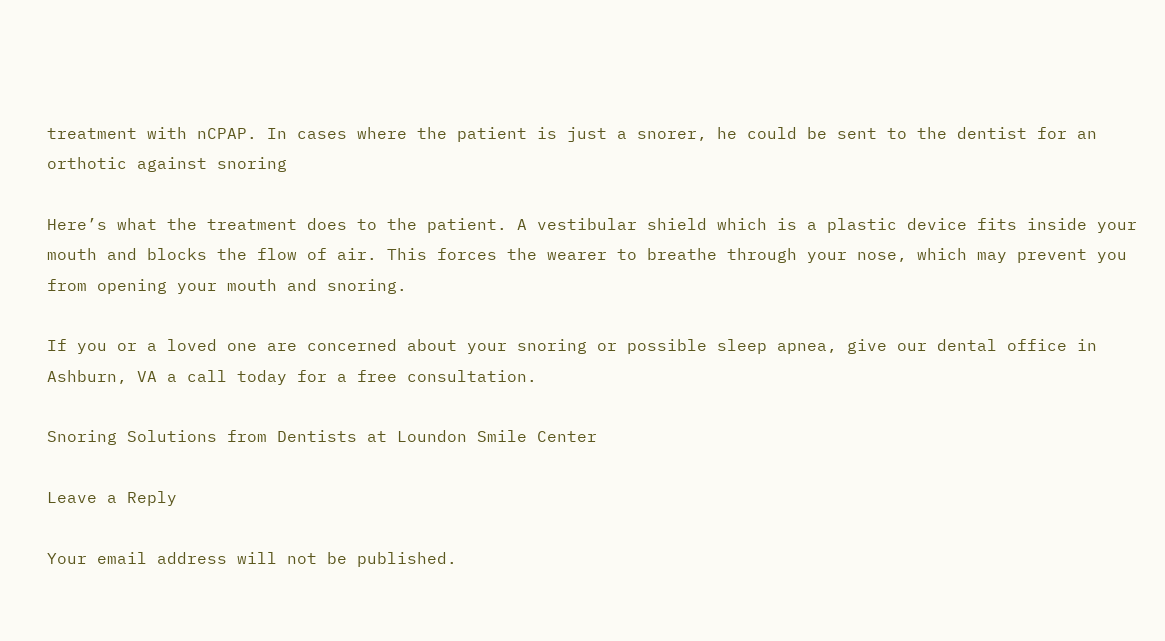treatment with nCPAP. In cases where the patient is just a snorer, he could be sent to the dentist for an orthotic against snoring

Here’s what the treatment does to the patient. A vestibular shield which is a plastic device fits inside your mouth and blocks the flow of air. This forces the wearer to breathe through your nose, which may prevent you from opening your mouth and snoring.

If you or a loved one are concerned about your snoring or possible sleep apnea, give our dental office in Ashburn, VA a call today for a free consultation.

Snoring Solutions from Dentists at Loundon Smile Center

Leave a Reply

Your email address will not be published.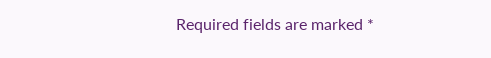Required fields are marked *